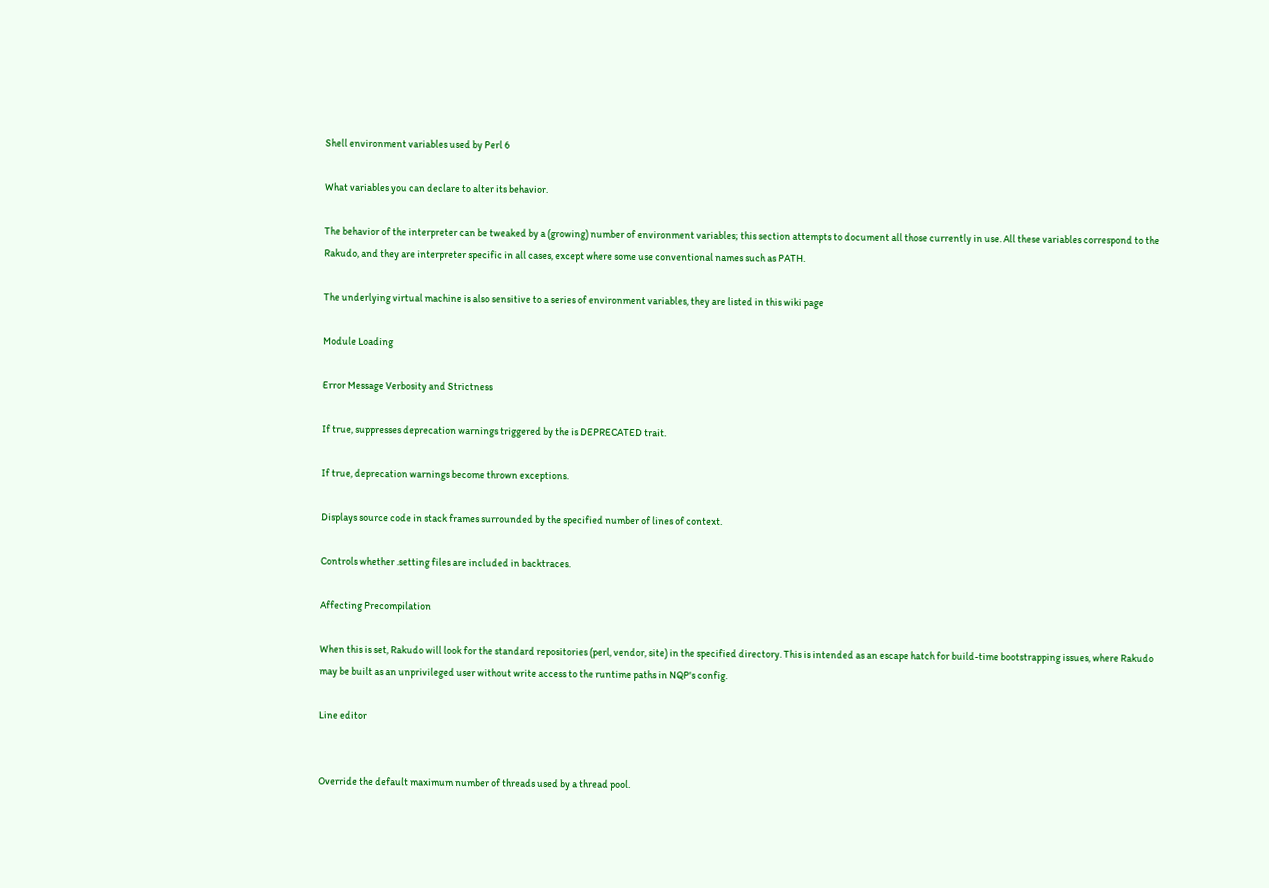Shell environment variables used by Perl 6

What variables you can declare to alter its behavior.

The behavior of the interpreter can be tweaked by a (growing) number of environment variables; this section attempts to document all those currently in use. All these variables correspond to the Rakudo, and they are interpreter specific in all cases, except where some use conventional names such as PATH.

The underlying virtual machine is also sensitive to a series of environment variables, they are listed in this wiki page

Module Loading

Error Message Verbosity and Strictness

If true, suppresses deprecation warnings triggered by the is DEPRECATED trait.

If true, deprecation warnings become thrown exceptions.

Displays source code in stack frames surrounded by the specified number of lines of context.

Controls whether .setting files are included in backtraces.

Affecting Precompilation

When this is set, Rakudo will look for the standard repositories (perl, vendor, site) in the specified directory. This is intended as an escape hatch for build-time bootstrapping issues, where Rakudo may be built as an unprivileged user without write access to the runtime paths in NQP's config.

Line editor


Override the default maximum number of threads used by a thread pool.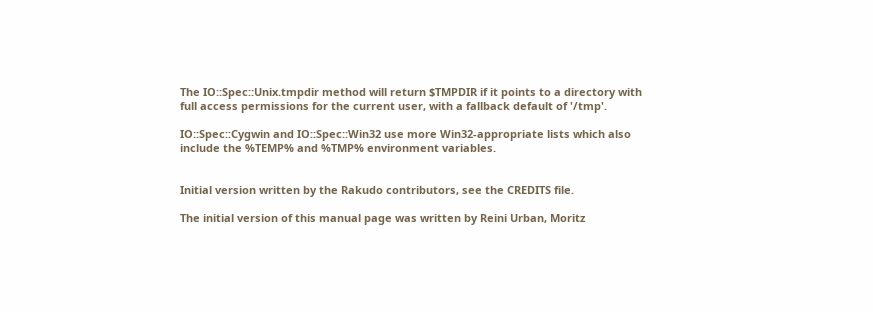The IO::Spec::Unix.tmpdir method will return $TMPDIR if it points to a directory with full access permissions for the current user, with a fallback default of '/tmp'.

IO::Spec::Cygwin and IO::Spec::Win32 use more Win32-appropriate lists which also include the %TEMP% and %TMP% environment variables.


Initial version written by the Rakudo contributors, see the CREDITS file.

The initial version of this manual page was written by Reini Urban, Moritz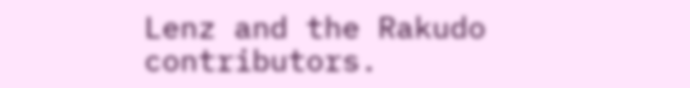Lenz and the Rakudo contributors.